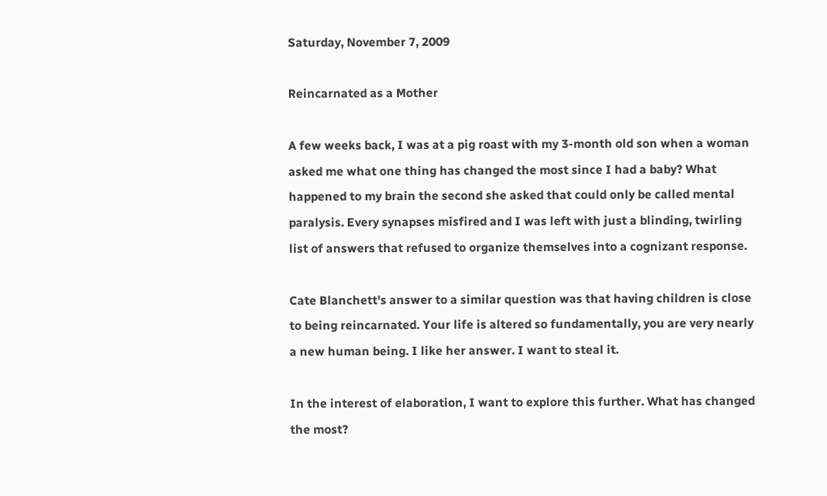Saturday, November 7, 2009

Reincarnated as a Mother

A few weeks back, I was at a pig roast with my 3-month old son when a woman asked me what one thing has changed the most since I had a baby? What happened to my brain the second she asked that could only be called mental paralysis. Every synapses misfired and I was left with just a blinding, twirling list of answers that refused to organize themselves into a cognizant response.

Cate Blanchett's answer to a similar question was that having children is close to being reincarnated. Your life is altered so fundamentally, you are very nearly a new human being. I like her answer. I want to steal it.

In the interest of elaboration, I want to explore this further. What has changed the most?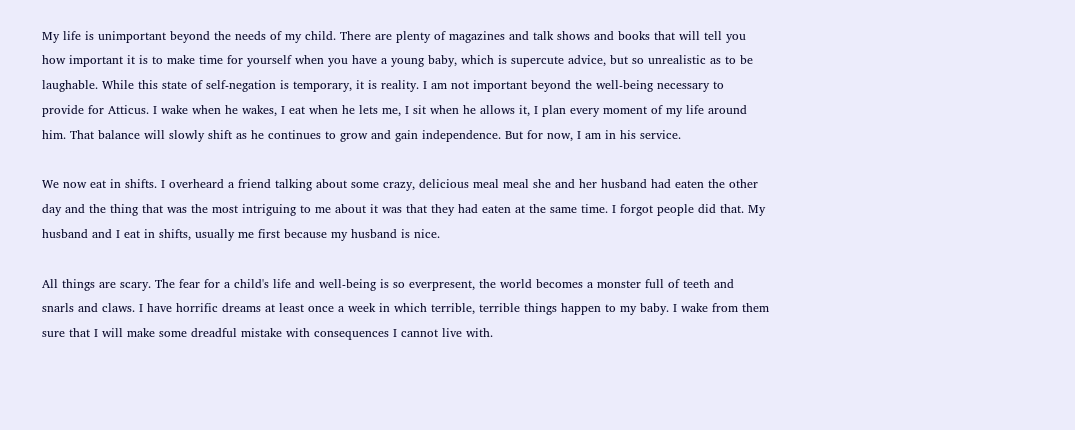My life is unimportant beyond the needs of my child. There are plenty of magazines and talk shows and books that will tell you how important it is to make time for yourself when you have a young baby, which is supercute advice, but so unrealistic as to be laughable. While this state of self-negation is temporary, it is reality. I am not important beyond the well-being necessary to provide for Atticus. I wake when he wakes, I eat when he lets me, I sit when he allows it, I plan every moment of my life around him. That balance will slowly shift as he continues to grow and gain independence. But for now, I am in his service.

We now eat in shifts. I overheard a friend talking about some crazy, delicious meal meal she and her husband had eaten the other day and the thing that was the most intriguing to me about it was that they had eaten at the same time. I forgot people did that. My husband and I eat in shifts, usually me first because my husband is nice.

All things are scary. The fear for a child's life and well-being is so everpresent, the world becomes a monster full of teeth and snarls and claws. I have horrific dreams at least once a week in which terrible, terrible things happen to my baby. I wake from them sure that I will make some dreadful mistake with consequences I cannot live with.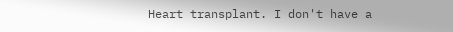Heart transplant. I don't have a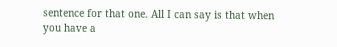sentence for that one. All I can say is that when you have a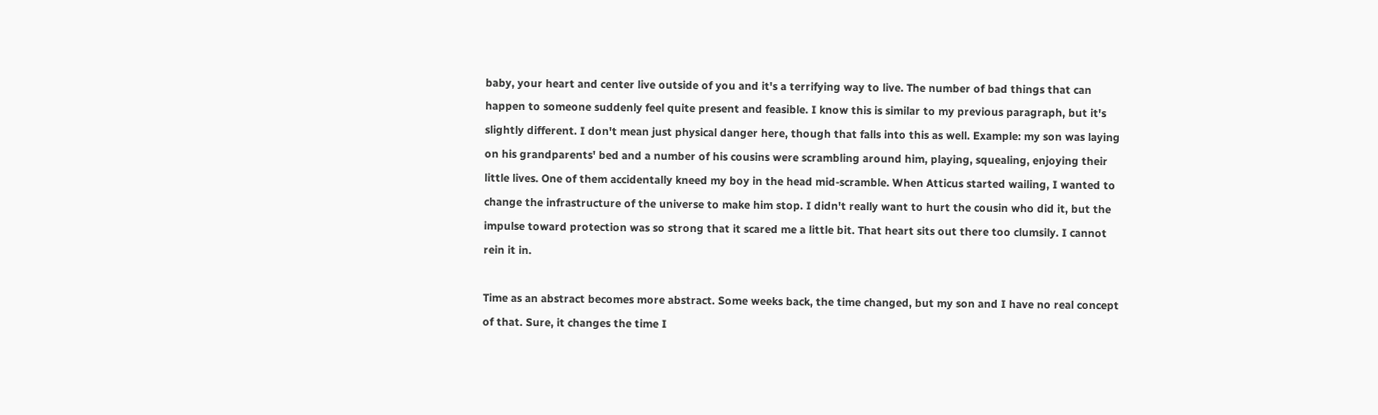baby, your heart and center live outside of you and it's a terrifying way to live. The number of bad things that can happen to someone suddenly feel quite present and feasible. I know this is similar to my previous paragraph, but it's slightly different. I don't mean just physical danger here, though that falls into this as well. Example: my son was laying on his grandparents' bed and a number of his cousins were scrambling around him, playing, squealing, enjoying their little lives. One of them accidentally kneed my boy in the head mid-scramble. When Atticus started wailing, I wanted to change the infrastructure of the universe to make him stop. I didn't really want to hurt the cousin who did it, but the impulse toward protection was so strong that it scared me a little bit. That heart sits out there too clumsily. I cannot rein it in.

Time as an abstract becomes more abstract. Some weeks back, the time changed, but my son and I have no real concept of that. Sure, it changes the time I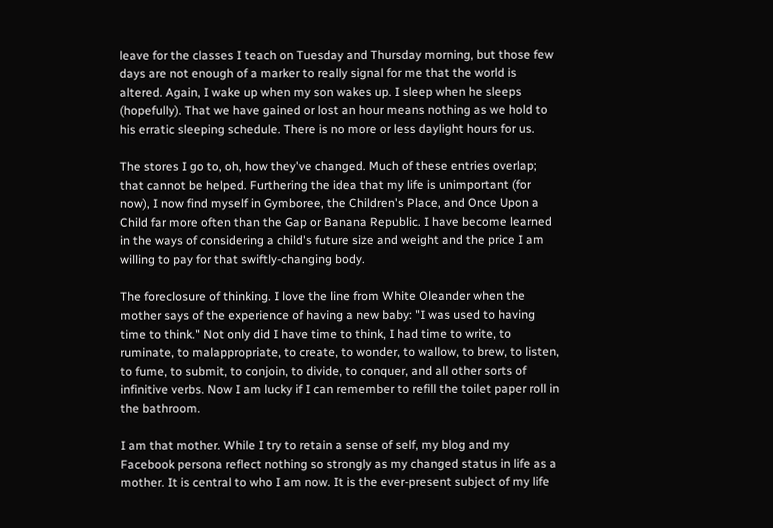leave for the classes I teach on Tuesday and Thursday morning, but those few days are not enough of a marker to really signal for me that the world is altered. Again, I wake up when my son wakes up. I sleep when he sleeps (hopefully). That we have gained or lost an hour means nothing as we hold to his erratic sleeping schedule. There is no more or less daylight hours for us.

The stores I go to, oh, how they've changed. Much of these entries overlap; that cannot be helped. Furthering the idea that my life is unimportant (for now), I now find myself in Gymboree, the Children's Place, and Once Upon a Child far more often than the Gap or Banana Republic. I have become learned in the ways of considering a child's future size and weight and the price I am willing to pay for that swiftly-changing body.

The foreclosure of thinking. I love the line from White Oleander when the mother says of the experience of having a new baby: "I was used to having time to think." Not only did I have time to think, I had time to write, to ruminate, to malappropriate, to create, to wonder, to wallow, to brew, to listen, to fume, to submit, to conjoin, to divide, to conquer, and all other sorts of infinitive verbs. Now I am lucky if I can remember to refill the toilet paper roll in the bathroom.

I am that mother. While I try to retain a sense of self, my blog and my Facebook persona reflect nothing so strongly as my changed status in life as a mother. It is central to who I am now. It is the ever-present subject of my life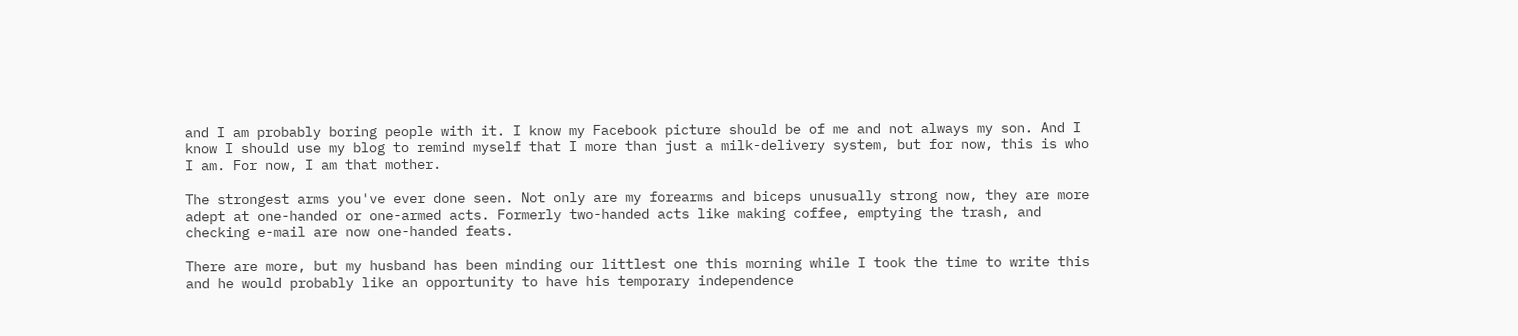and I am probably boring people with it. I know my Facebook picture should be of me and not always my son. And I know I should use my blog to remind myself that I more than just a milk-delivery system, but for now, this is who I am. For now, I am that mother.

The strongest arms you've ever done seen. Not only are my forearms and biceps unusually strong now, they are more adept at one-handed or one-armed acts. Formerly two-handed acts like making coffee, emptying the trash, and checking e-mail are now one-handed feats.

There are more, but my husband has been minding our littlest one this morning while I took the time to write this and he would probably like an opportunity to have his temporary independence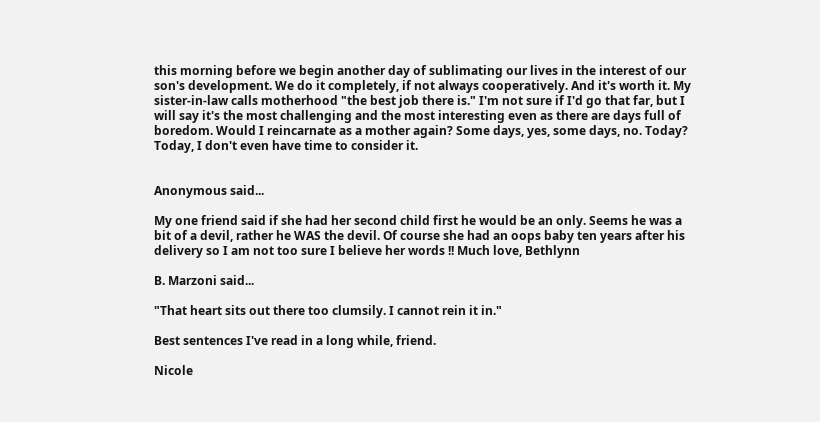this morning before we begin another day of sublimating our lives in the interest of our son's development. We do it completely, if not always cooperatively. And it's worth it. My sister-in-law calls motherhood "the best job there is." I'm not sure if I'd go that far, but I will say it's the most challenging and the most interesting even as there are days full of boredom. Would I reincarnate as a mother again? Some days, yes, some days, no. Today? Today, I don't even have time to consider it.


Anonymous said...

My one friend said if she had her second child first he would be an only. Seems he was a bit of a devil, rather he WAS the devil. Of course she had an oops baby ten years after his delivery so I am not too sure I believe her words !! Much love, Bethlynn

B. Marzoni said...

"That heart sits out there too clumsily. I cannot rein it in."

Best sentences I've read in a long while, friend.

Nicole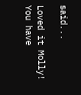said...

Loved it Molly! You have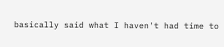basically said what I haven't had time to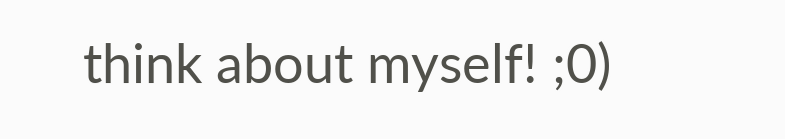think about myself! ;0)